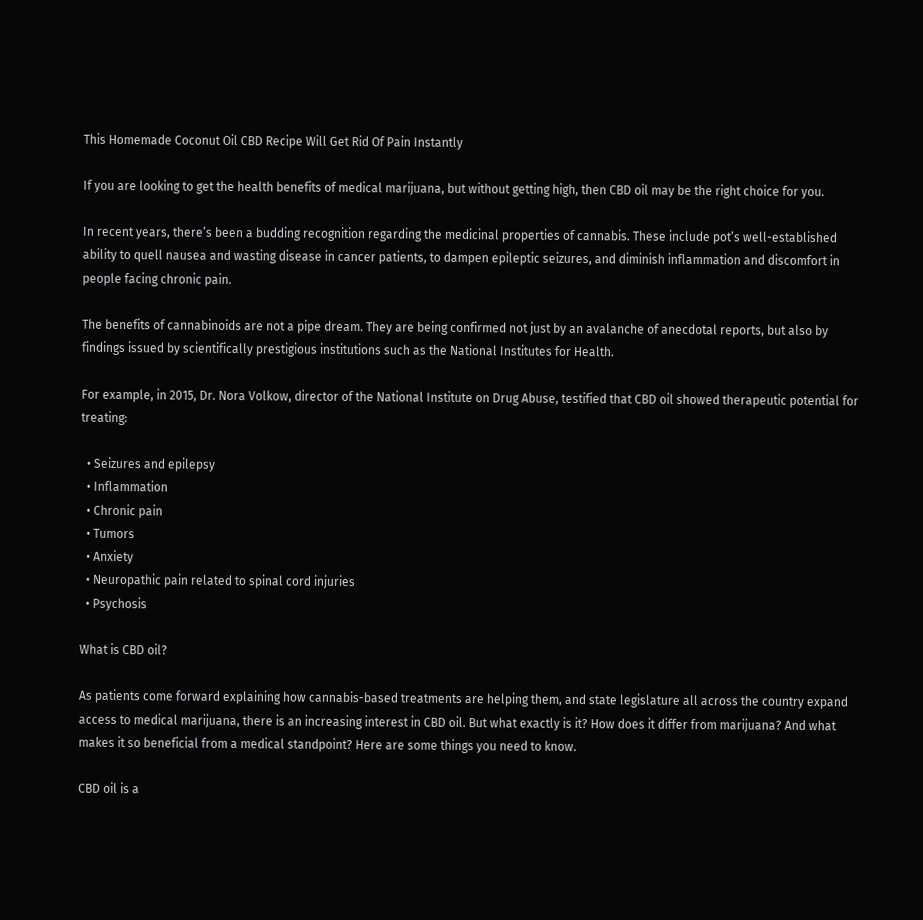This Homemade Coconut Oil CBD Recipe Will Get Rid Of Pain Instantly

If you are looking to get the health benefits of medical marijuana, but without getting high, then CBD oil may be the right choice for you.

In recent years, there’s been a budding recognition regarding the medicinal properties of cannabis. These include pot’s well-established ability to quell nausea and wasting disease in cancer patients, to dampen epileptic seizures, and diminish inflammation and discomfort in people facing chronic pain.

The benefits of cannabinoids are not a pipe dream. They are being confirmed not just by an avalanche of anecdotal reports, but also by findings issued by scientifically prestigious institutions such as the National Institutes for Health.

For example, in 2015, Dr. Nora Volkow, director of the National Institute on Drug Abuse, testified that CBD oil showed therapeutic potential for treating:

  • Seizures and epilepsy
  • Inflammation
  • Chronic pain
  • Tumors
  • Anxiety
  • Neuropathic pain related to spinal cord injuries
  • Psychosis

What is CBD oil?

As patients come forward explaining how cannabis-based treatments are helping them, and state legislature all across the country expand access to medical marijuana, there is an increasing interest in CBD oil. But what exactly is it? How does it differ from marijuana? And what makes it so beneficial from a medical standpoint? Here are some things you need to know.

CBD oil is a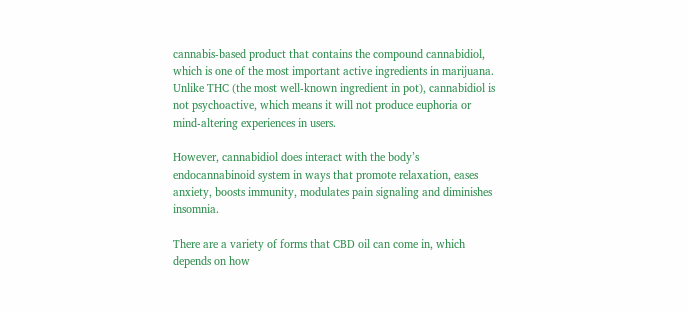cannabis-based product that contains the compound cannabidiol, which is one of the most important active ingredients in marijuana. Unlike THC (the most well-known ingredient in pot), cannabidiol is not psychoactive, which means it will not produce euphoria or mind-altering experiences in users.

However, cannabidiol does interact with the body’s endocannabinoid system in ways that promote relaxation, eases anxiety, boosts immunity, modulates pain signaling and diminishes insomnia.

There are a variety of forms that CBD oil can come in, which depends on how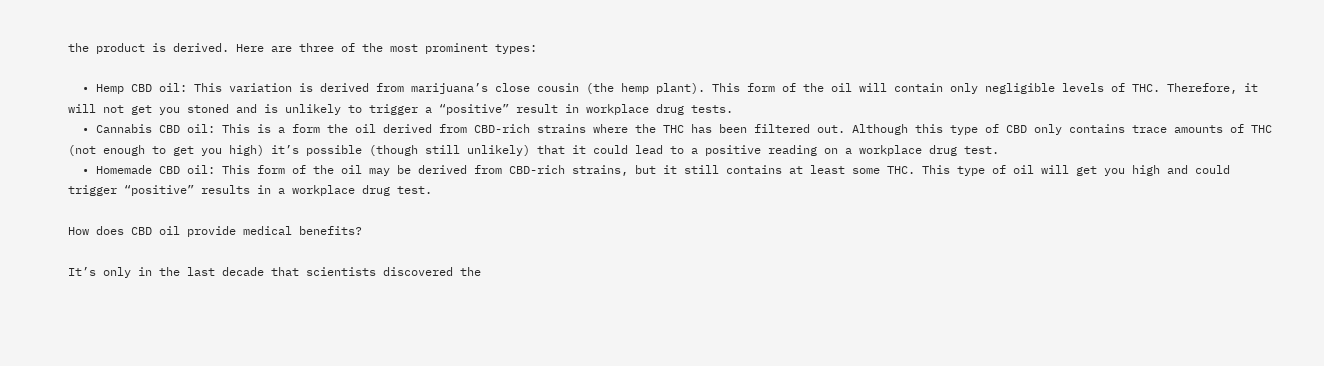the product is derived. Here are three of the most prominent types:

  • Hemp CBD oil: This variation is derived from marijuana’s close cousin (the hemp plant). This form of the oil will contain only negligible levels of THC. Therefore, it will not get you stoned and is unlikely to trigger a “positive” result in workplace drug tests.
  • Cannabis CBD oil: This is a form the oil derived from CBD-rich strains where the THC has been filtered out. Although this type of CBD only contains trace amounts of THC (not enough to get you high) it’s possible (though still unlikely) that it could lead to a positive reading on a workplace drug test.
  • Homemade CBD oil: This form of the oil may be derived from CBD-rich strains, but it still contains at least some THC. This type of oil will get you high and could trigger “positive” results in a workplace drug test.

How does CBD oil provide medical benefits?

It’s only in the last decade that scientists discovered the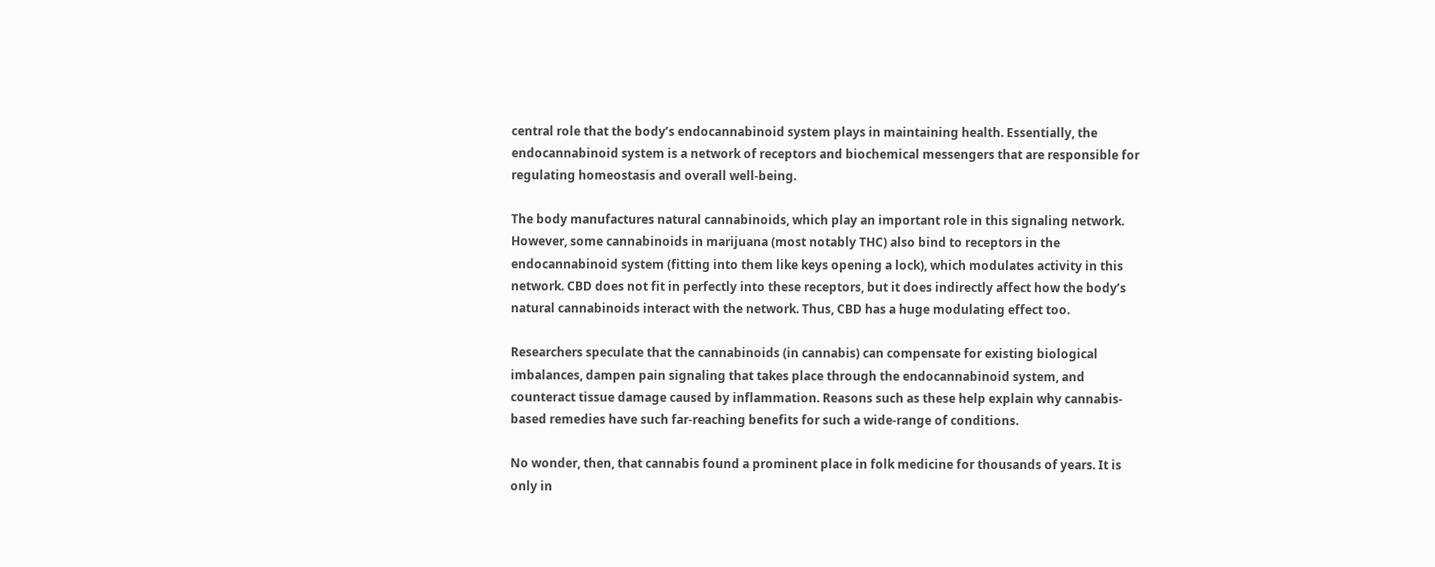central role that the body’s endocannabinoid system plays in maintaining health. Essentially, the endocannabinoid system is a network of receptors and biochemical messengers that are responsible for regulating homeostasis and overall well-being.

The body manufactures natural cannabinoids, which play an important role in this signaling network. However, some cannabinoids in marijuana (most notably THC) also bind to receptors in the endocannabinoid system (fitting into them like keys opening a lock), which modulates activity in this network. CBD does not fit in perfectly into these receptors, but it does indirectly affect how the body’s natural cannabinoids interact with the network. Thus, CBD has a huge modulating effect too.

Researchers speculate that the cannabinoids (in cannabis) can compensate for existing biological imbalances, dampen pain signaling that takes place through the endocannabinoid system, and counteract tissue damage caused by inflammation. Reasons such as these help explain why cannabis-based remedies have such far-reaching benefits for such a wide-range of conditions.

No wonder, then, that cannabis found a prominent place in folk medicine for thousands of years. It is only in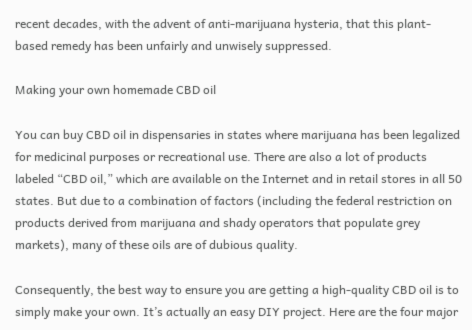recent decades, with the advent of anti-marijuana hysteria, that this plant-based remedy has been unfairly and unwisely suppressed.

Making your own homemade CBD oil

You can buy CBD oil in dispensaries in states where marijuana has been legalized for medicinal purposes or recreational use. There are also a lot of products labeled “CBD oil,” which are available on the Internet and in retail stores in all 50 states. But due to a combination of factors (including the federal restriction on products derived from marijuana and shady operators that populate grey markets), many of these oils are of dubious quality.

Consequently, the best way to ensure you are getting a high-quality CBD oil is to simply make your own. It’s actually an easy DIY project. Here are the four major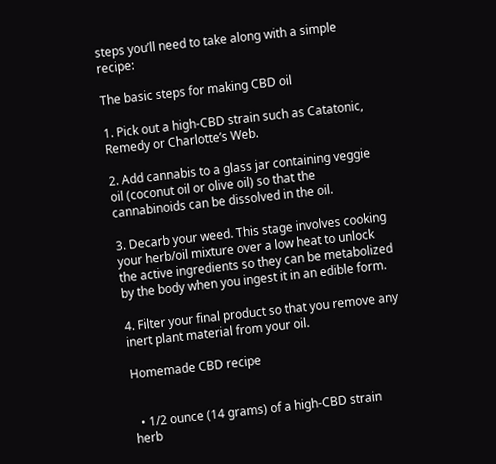steps you’ll need to take along with a simple recipe:

The basic steps for making CBD oil

1. Pick out a high-CBD strain such as Catatonic, Remedy or Charlotte’s Web.

2. Add cannabis to a glass jar containing veggie oil (coconut oil or olive oil) so that the cannabinoids can be dissolved in the oil.

3. Decarb your weed. This stage involves cooking your herb/oil mixture over a low heat to unlock the active ingredients so they can be metabolized by the body when you ingest it in an edible form.

4. Filter your final product so that you remove any inert plant material from your oil.

Homemade CBD recipe


  • 1/2 ounce (14 grams) of a high-CBD strain herb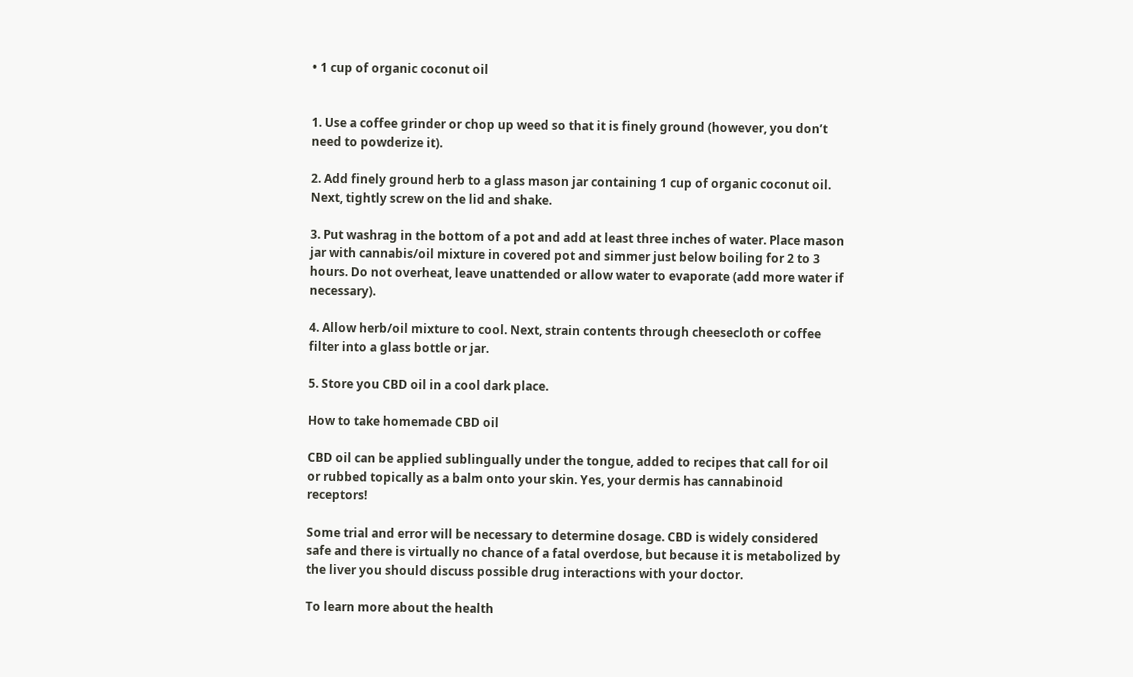• 1 cup of organic coconut oil


1. Use a coffee grinder or chop up weed so that it is finely ground (however, you don’t need to powderize it).

2. Add finely ground herb to a glass mason jar containing 1 cup of organic coconut oil. Next, tightly screw on the lid and shake.

3. Put washrag in the bottom of a pot and add at least three inches of water. Place mason jar with cannabis/oil mixture in covered pot and simmer just below boiling for 2 to 3 hours. Do not overheat, leave unattended or allow water to evaporate (add more water if necessary).

4. Allow herb/oil mixture to cool. Next, strain contents through cheesecloth or coffee filter into a glass bottle or jar.

5. Store you CBD oil in a cool dark place.

How to take homemade CBD oil

CBD oil can be applied sublingually under the tongue, added to recipes that call for oil or rubbed topically as a balm onto your skin. Yes, your dermis has cannabinoid receptors!

Some trial and error will be necessary to determine dosage. CBD is widely considered safe and there is virtually no chance of a fatal overdose, but because it is metabolized by the liver you should discuss possible drug interactions with your doctor.

To learn more about the health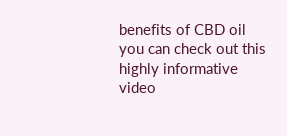benefits of CBD oil you can check out this highly informative video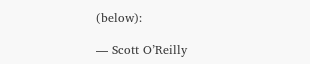(below):

— Scott O’Reilly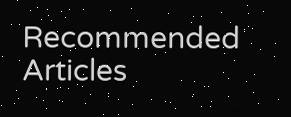Recommended Articles